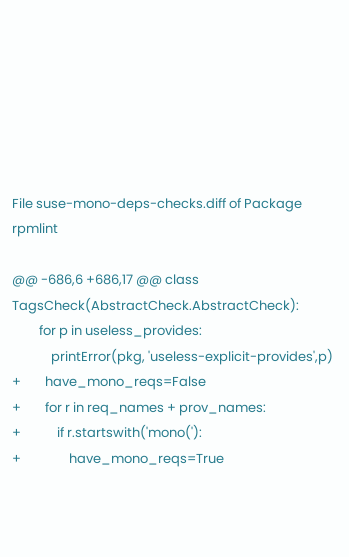File suse-mono-deps-checks.diff of Package rpmlint

@@ -686,6 +686,17 @@ class TagsCheck(AbstractCheck.AbstractCheck):
         for p in useless_provides:
             printError(pkg, 'useless-explicit-provides',p)
+        have_mono_reqs=False
+        for r in req_names + prov_names:
+            if r.startswith('mono('):
+                have_mono_reqs=True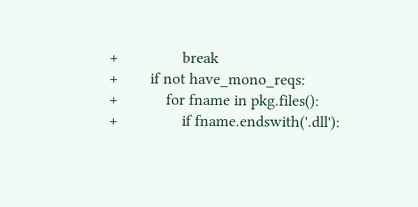+                break
+        if not have_mono_reqs:
+            for fname in pkg.files():
+                if fname.endswith('.dll'):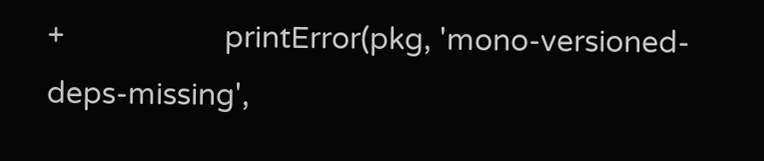+                    printError(pkg, 'mono-versioned-deps-missing',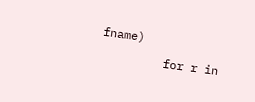fname)
         for r in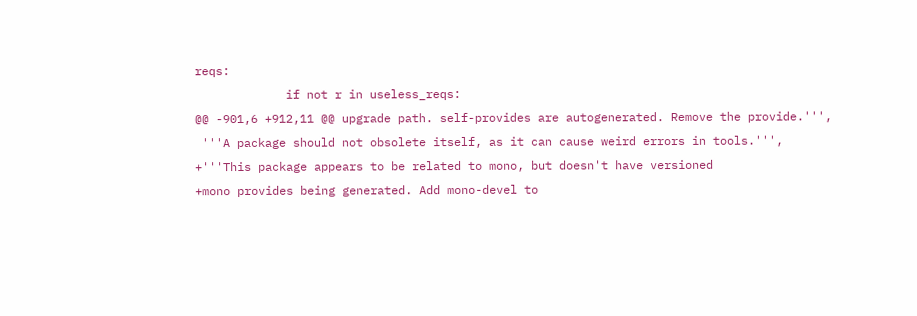reqs:
             if not r in useless_reqs:
@@ -901,6 +912,11 @@ upgrade path. self-provides are autogenerated. Remove the provide.''',
 '''A package should not obsolete itself, as it can cause weird errors in tools.''',
+'''This package appears to be related to mono, but doesn't have versioned
+mono provides being generated. Add mono-devel to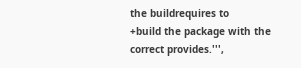the buildrequires to
+build the package with the correct provides.''',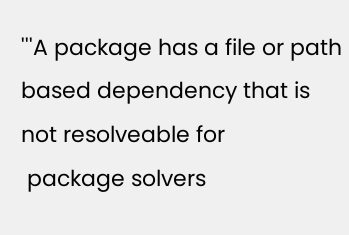'''A package has a file or path based dependency that is not resolveable for
 package solvers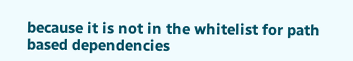because it is not in the whitelist for path based dependencies